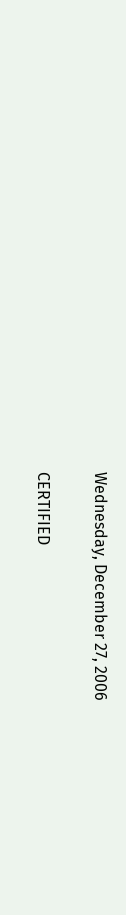Wednesday, December 27, 2006

CERTIFIED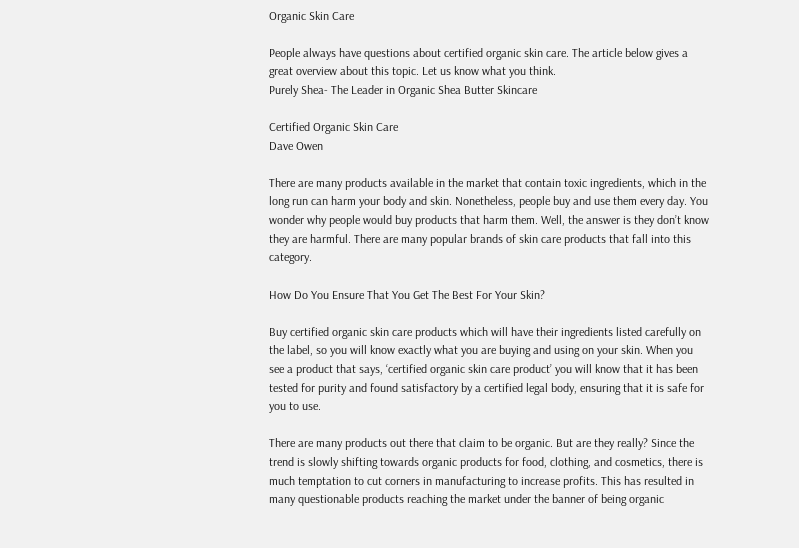Organic Skin Care

People always have questions about certified organic skin care. The article below gives a great overview about this topic. Let us know what you think.
Purely Shea- The Leader in Organic Shea Butter Skincare

Certified Organic Skin Care
Dave Owen

There are many products available in the market that contain toxic ingredients, which in the long run can harm your body and skin. Nonetheless, people buy and use them every day. You wonder why people would buy products that harm them. Well, the answer is they don’t know they are harmful. There are many popular brands of skin care products that fall into this category.

How Do You Ensure That You Get The Best For Your Skin?

Buy certified organic skin care products which will have their ingredients listed carefully on the label, so you will know exactly what you are buying and using on your skin. When you see a product that says, ‘certified organic skin care product’ you will know that it has been tested for purity and found satisfactory by a certified legal body, ensuring that it is safe for you to use.

There are many products out there that claim to be organic. But are they really? Since the trend is slowly shifting towards organic products for food, clothing, and cosmetics, there is much temptation to cut corners in manufacturing to increase profits. This has resulted in many questionable products reaching the market under the banner of being organic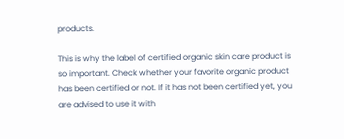products.

This is why the label of certified organic skin care product is so important. Check whether your favorite organic product has been certified or not. If it has not been certified yet, you are advised to use it with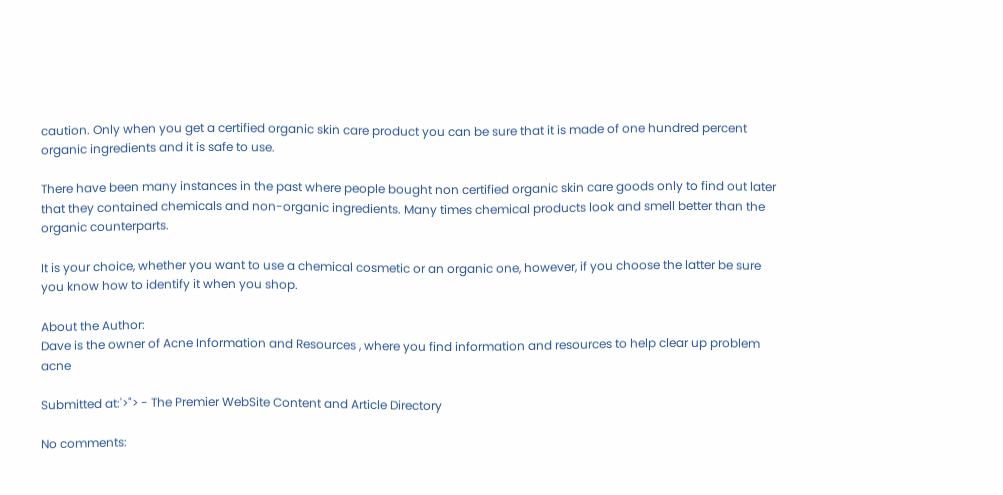caution. Only when you get a certified organic skin care product you can be sure that it is made of one hundred percent organic ingredients and it is safe to use.

There have been many instances in the past where people bought non certified organic skin care goods only to find out later that they contained chemicals and non-organic ingredients. Many times chemical products look and smell better than the organic counterparts.

It is your choice, whether you want to use a chemical cosmetic or an organic one, however, if you choose the latter be sure you know how to identify it when you shop.

About the Author:
Dave is the owner of Acne Information and Resources , where you find information and resources to help clear up problem acne

Submitted at:'>"> - The Premier WebSite Content and Article Directory

No comments: